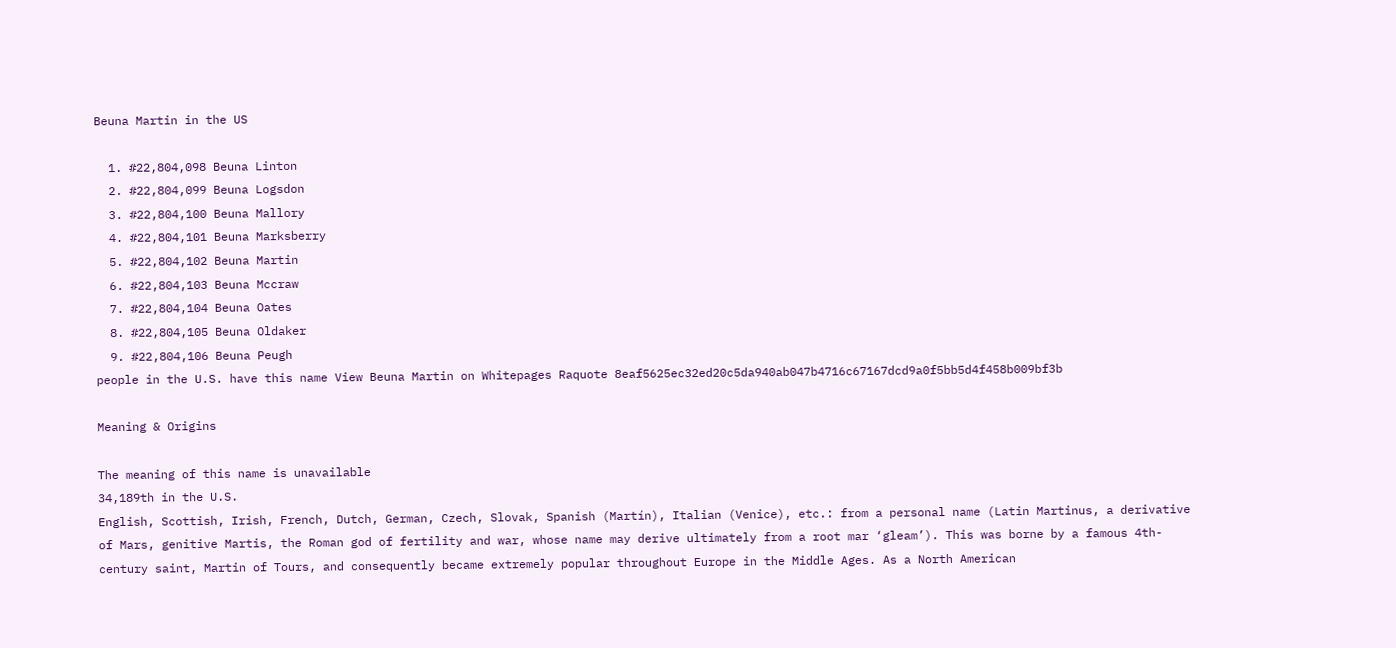Beuna Martin in the US

  1. #22,804,098 Beuna Linton
  2. #22,804,099 Beuna Logsdon
  3. #22,804,100 Beuna Mallory
  4. #22,804,101 Beuna Marksberry
  5. #22,804,102 Beuna Martin
  6. #22,804,103 Beuna Mccraw
  7. #22,804,104 Beuna Oates
  8. #22,804,105 Beuna Oldaker
  9. #22,804,106 Beuna Peugh
people in the U.S. have this name View Beuna Martin on Whitepages Raquote 8eaf5625ec32ed20c5da940ab047b4716c67167dcd9a0f5bb5d4f458b009bf3b

Meaning & Origins

The meaning of this name is unavailable
34,189th in the U.S.
English, Scottish, Irish, French, Dutch, German, Czech, Slovak, Spanish (Martín), Italian (Venice), etc.: from a personal name (Latin Martinus, a derivative of Mars, genitive Martis, the Roman god of fertility and war, whose name may derive ultimately from a root mar ‘gleam’). This was borne by a famous 4th-century saint, Martin of Tours, and consequently became extremely popular throughout Europe in the Middle Ages. As a North American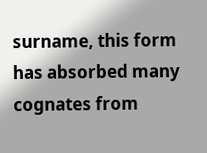surname, this form has absorbed many cognates from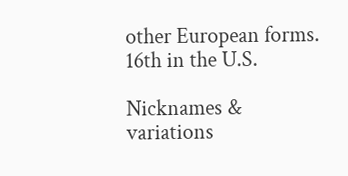other European forms.
16th in the U.S.

Nicknames & variations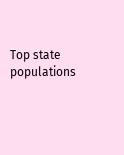Top state populations